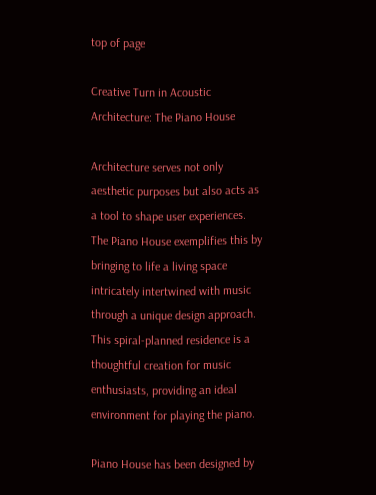top of page

Creative Turn in Acoustic Architecture: The Piano House

Architecture serves not only aesthetic purposes but also acts as a tool to shape user experiences. The Piano House exemplifies this by bringing to life a living space intricately intertwined with music through a unique design approach. This spiral-planned residence is a thoughtful creation for music enthusiasts, providing an ideal environment for playing the piano.

Piano House has been designed by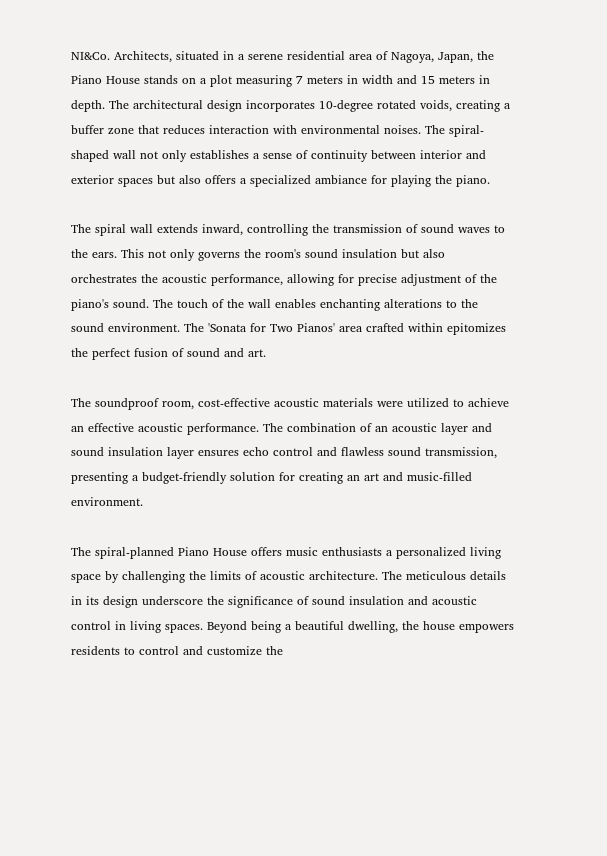NI&Co. Architects, situated in a serene residential area of Nagoya, Japan, the Piano House stands on a plot measuring 7 meters in width and 15 meters in depth. The architectural design incorporates 10-degree rotated voids, creating a buffer zone that reduces interaction with environmental noises. The spiral-shaped wall not only establishes a sense of continuity between interior and exterior spaces but also offers a specialized ambiance for playing the piano.

The spiral wall extends inward, controlling the transmission of sound waves to the ears. This not only governs the room's sound insulation but also orchestrates the acoustic performance, allowing for precise adjustment of the piano's sound. The touch of the wall enables enchanting alterations to the sound environment. The 'Sonata for Two Pianos' area crafted within epitomizes the perfect fusion of sound and art.

The soundproof room, cost-effective acoustic materials were utilized to achieve an effective acoustic performance. The combination of an acoustic layer and sound insulation layer ensures echo control and flawless sound transmission, presenting a budget-friendly solution for creating an art and music-filled environment.

The spiral-planned Piano House offers music enthusiasts a personalized living space by challenging the limits of acoustic architecture. The meticulous details in its design underscore the significance of sound insulation and acoustic control in living spaces. Beyond being a beautiful dwelling, the house empowers residents to control and customize the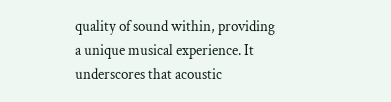quality of sound within, providing a unique musical experience. It underscores that acoustic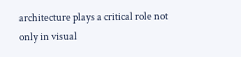architecture plays a critical role not only in visual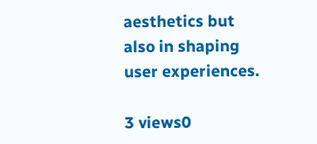aesthetics but also in shaping user experiences.

3 views0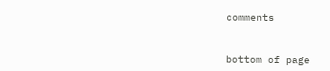comments


bottom of page